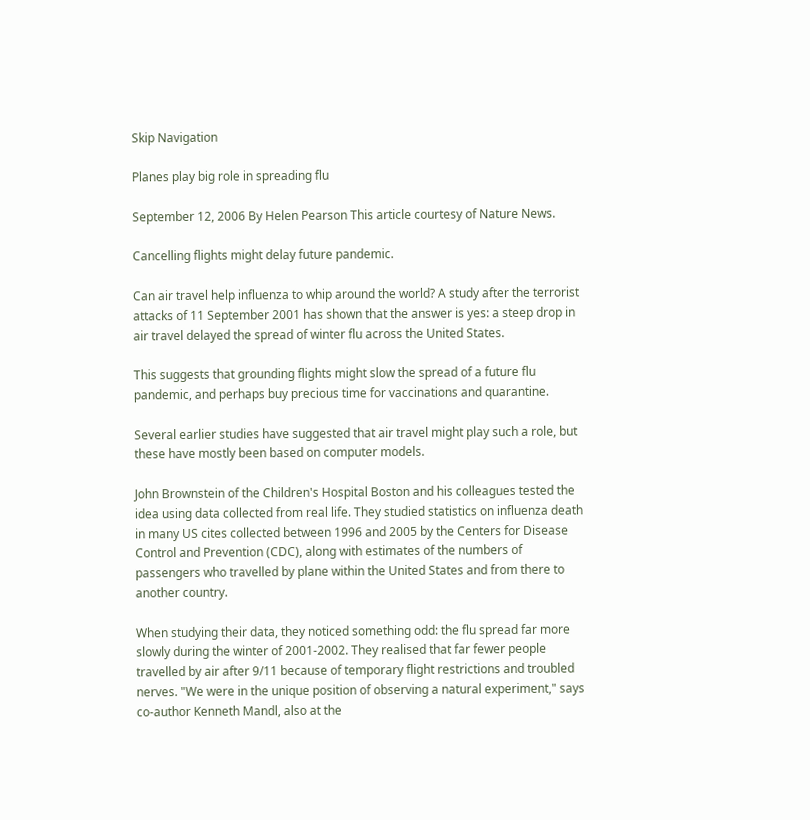Skip Navigation

Planes play big role in spreading flu

September 12, 2006 By Helen Pearson This article courtesy of Nature News.

Cancelling flights might delay future pandemic.

Can air travel help influenza to whip around the world? A study after the terrorist attacks of 11 September 2001 has shown that the answer is yes: a steep drop in air travel delayed the spread of winter flu across the United States.

This suggests that grounding flights might slow the spread of a future flu pandemic, and perhaps buy precious time for vaccinations and quarantine.

Several earlier studies have suggested that air travel might play such a role, but these have mostly been based on computer models.

John Brownstein of the Children's Hospital Boston and his colleagues tested the idea using data collected from real life. They studied statistics on influenza death in many US cites collected between 1996 and 2005 by the Centers for Disease Control and Prevention (CDC), along with estimates of the numbers of passengers who travelled by plane within the United States and from there to another country.

When studying their data, they noticed something odd: the flu spread far more slowly during the winter of 2001-2002. They realised that far fewer people travelled by air after 9/11 because of temporary flight restrictions and troubled nerves. "We were in the unique position of observing a natural experiment," says co-author Kenneth Mandl, also at the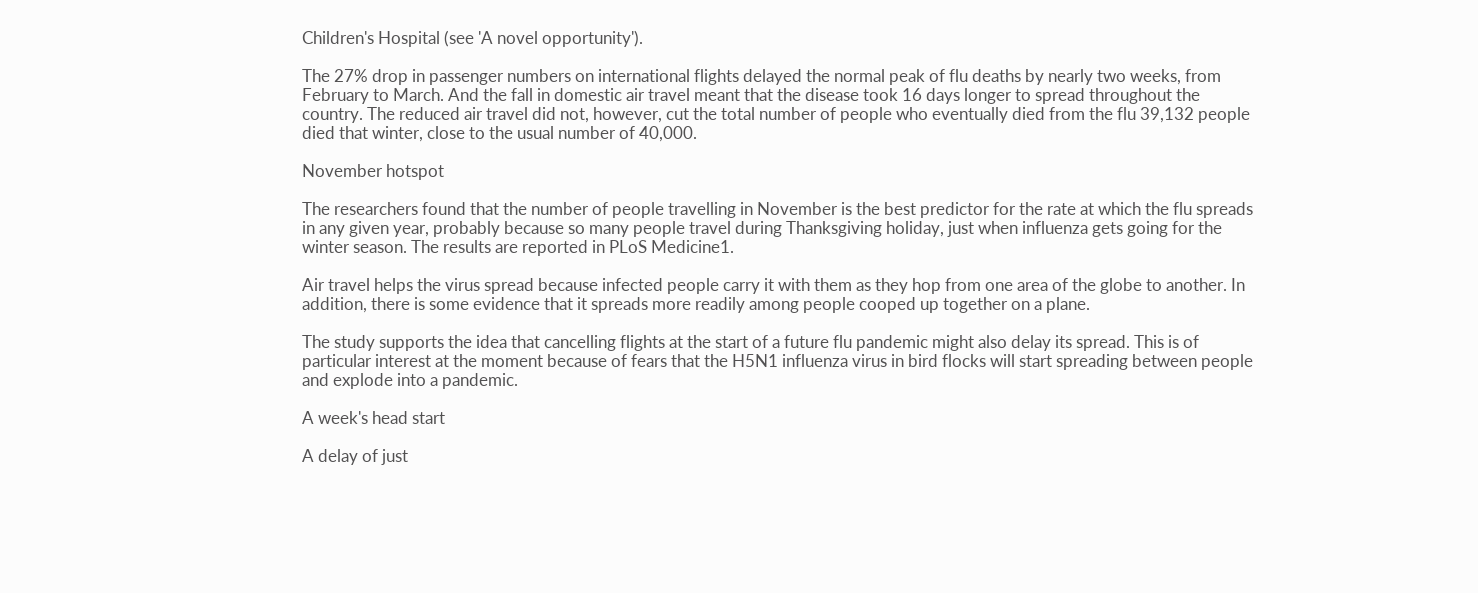Children's Hospital (see 'A novel opportunity').

The 27% drop in passenger numbers on international flights delayed the normal peak of flu deaths by nearly two weeks, from February to March. And the fall in domestic air travel meant that the disease took 16 days longer to spread throughout the country. The reduced air travel did not, however, cut the total number of people who eventually died from the flu 39,132 people died that winter, close to the usual number of 40,000.

November hotspot

The researchers found that the number of people travelling in November is the best predictor for the rate at which the flu spreads in any given year, probably because so many people travel during Thanksgiving holiday, just when influenza gets going for the winter season. The results are reported in PLoS Medicine1.

Air travel helps the virus spread because infected people carry it with them as they hop from one area of the globe to another. In addition, there is some evidence that it spreads more readily among people cooped up together on a plane.

The study supports the idea that cancelling flights at the start of a future flu pandemic might also delay its spread. This is of particular interest at the moment because of fears that the H5N1 influenza virus in bird flocks will start spreading between people and explode into a pandemic.

A week's head start

A delay of just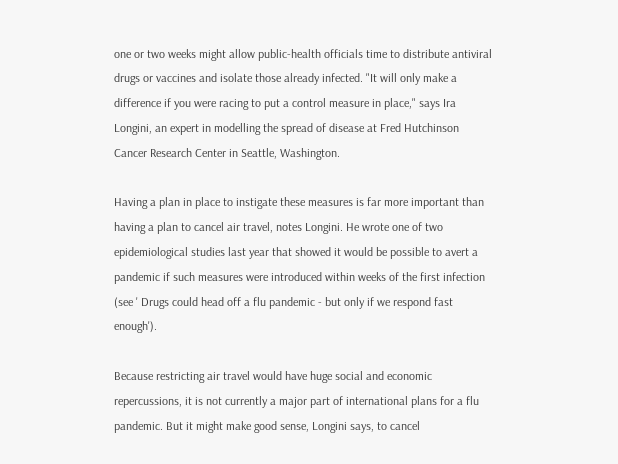one or two weeks might allow public-health officials time to distribute antiviral drugs or vaccines and isolate those already infected. "It will only make a difference if you were racing to put a control measure in place," says Ira Longini, an expert in modelling the spread of disease at Fred Hutchinson Cancer Research Center in Seattle, Washington.

Having a plan in place to instigate these measures is far more important than having a plan to cancel air travel, notes Longini. He wrote one of two epidemiological studies last year that showed it would be possible to avert a pandemic if such measures were introduced within weeks of the first infection (see ' Drugs could head off a flu pandemic - but only if we respond fast enough').

Because restricting air travel would have huge social and economic repercussions, it is not currently a major part of international plans for a flu pandemic. But it might make good sense, Longini says, to cancel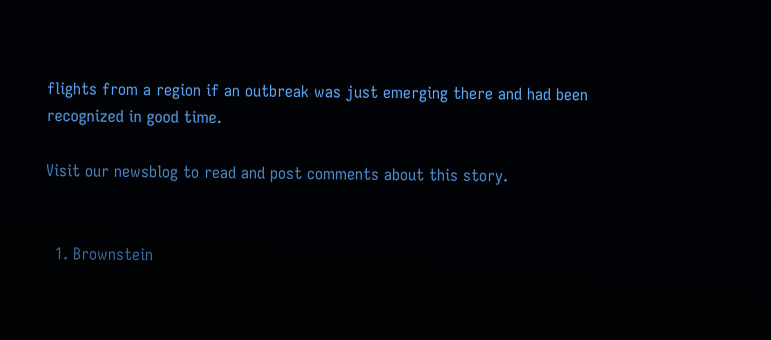flights from a region if an outbreak was just emerging there and had been recognized in good time.

Visit our newsblog to read and post comments about this story.


  1. Brownstein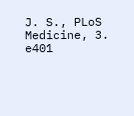J. S., PLoS Medicine, 3. e401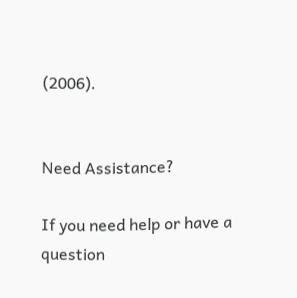(2006).


Need Assistance?

If you need help or have a question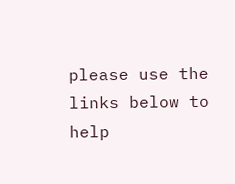please use the links below to help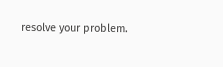resolve your problem.